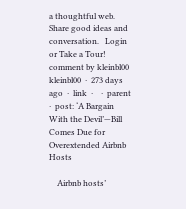a thoughtful web.
Share good ideas and conversation.   Login or Take a Tour!
comment by kleinbl00
kleinbl00  ·  273 days ago  ·  link  ·    ·  parent  ·  post: ‘A Bargain With the Devil’—Bill Comes Due for Overextended Airbnb Hosts

    Airbnb hosts’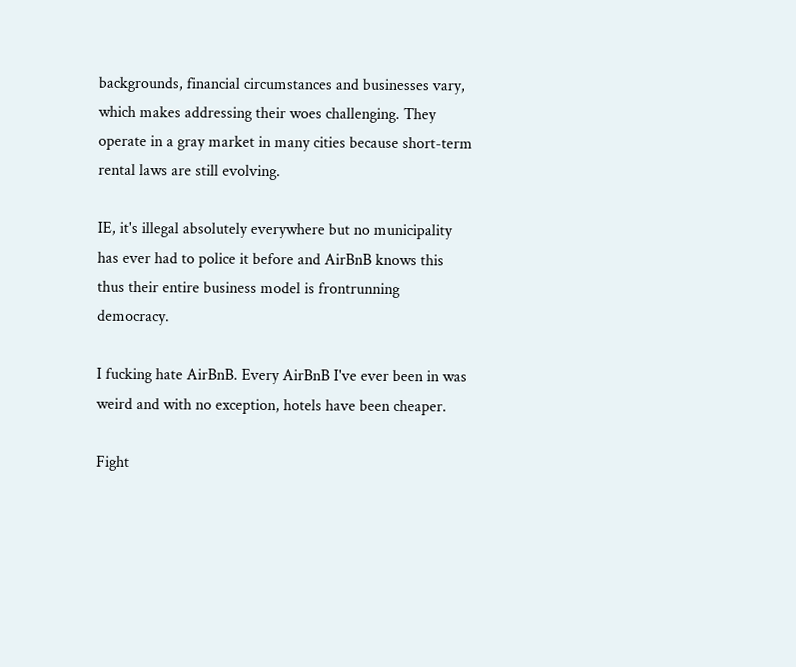backgrounds, financial circumstances and businesses vary, which makes addressing their woes challenging. They operate in a gray market in many cities because short-term rental laws are still evolving.

IE, it's illegal absolutely everywhere but no municipality has ever had to police it before and AirBnB knows this thus their entire business model is frontrunning democracy.

I fucking hate AirBnB. Every AirBnB I've ever been in was weird and with no exception, hotels have been cheaper.

Fight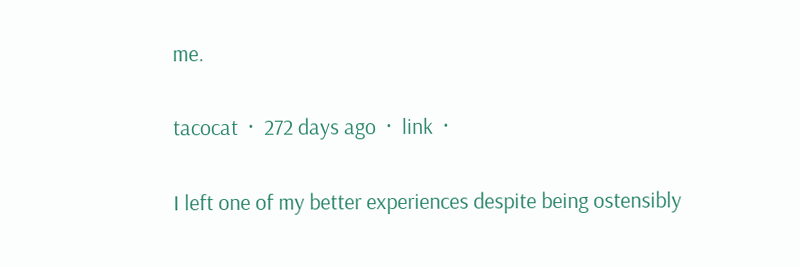me.

tacocat  ·  272 days ago  ·  link  ·

I left one of my better experiences despite being ostensibly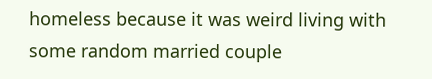homeless because it was weird living with some random married couple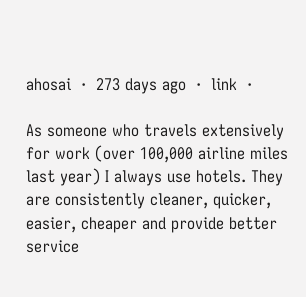ahosai  ·  273 days ago  ·  link  ·

As someone who travels extensively for work (over 100,000 airline miles last year) I always use hotels. They are consistently cleaner, quicker, easier, cheaper and provide better service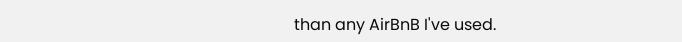than any AirBnB I've used.